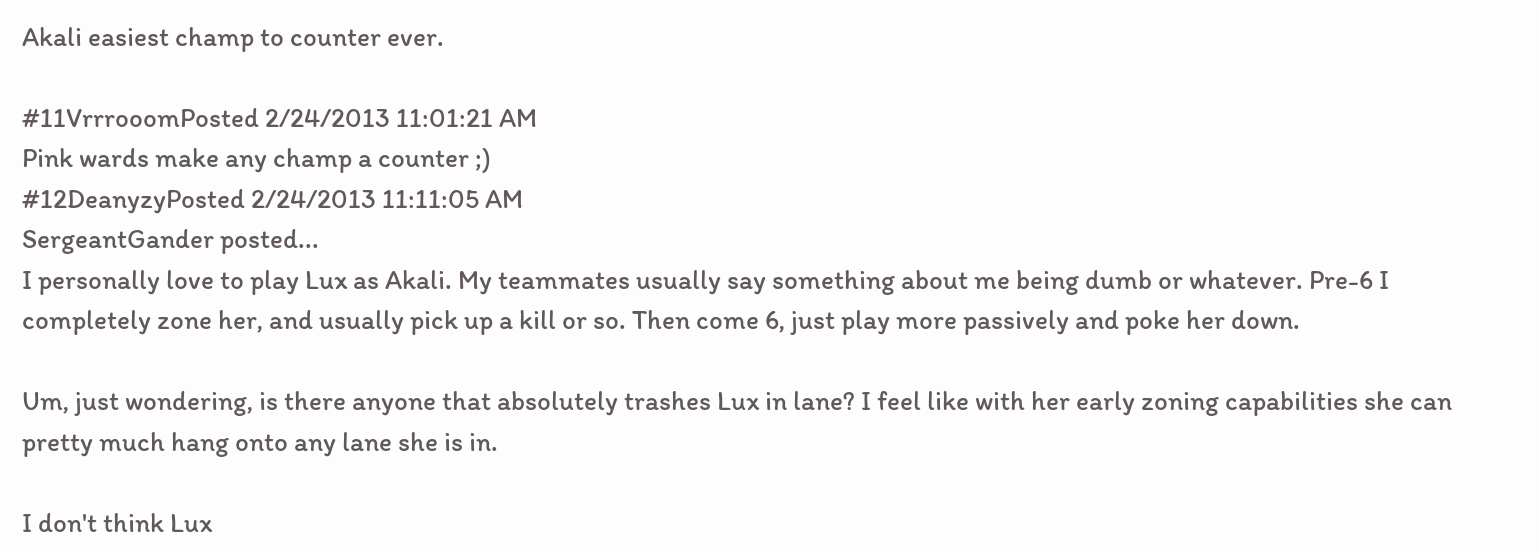Akali easiest champ to counter ever.

#11VrrrooomPosted 2/24/2013 11:01:21 AM
Pink wards make any champ a counter ;)
#12DeanyzyPosted 2/24/2013 11:11:05 AM
SergeantGander posted...
I personally love to play Lux as Akali. My teammates usually say something about me being dumb or whatever. Pre-6 I completely zone her, and usually pick up a kill or so. Then come 6, just play more passively and poke her down.

Um, just wondering, is there anyone that absolutely trashes Lux in lane? I feel like with her early zoning capabilities she can pretty much hang onto any lane she is in.

I don't think Lux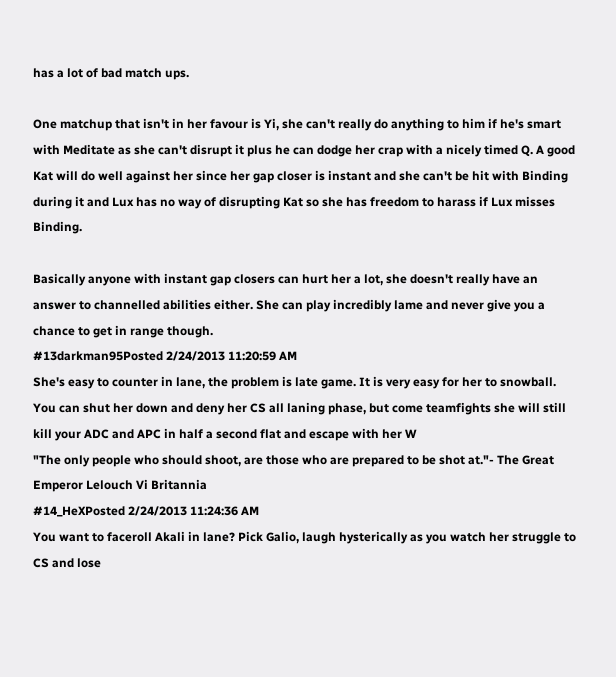has a lot of bad match ups.

One matchup that isn't in her favour is Yi, she can't really do anything to him if he's smart with Meditate as she can't disrupt it plus he can dodge her crap with a nicely timed Q. A good Kat will do well against her since her gap closer is instant and she can't be hit with Binding during it and Lux has no way of disrupting Kat so she has freedom to harass if Lux misses Binding.

Basically anyone with instant gap closers can hurt her a lot, she doesn't really have an answer to channelled abilities either. She can play incredibly lame and never give you a chance to get in range though.
#13darkman95Posted 2/24/2013 11:20:59 AM
She's easy to counter in lane, the problem is late game. It is very easy for her to snowball. You can shut her down and deny her CS all laning phase, but come teamfights she will still kill your ADC and APC in half a second flat and escape with her W
"The only people who should shoot, are those who are prepared to be shot at."- The Great Emperor Lelouch Vi Britannia
#14_HeXPosted 2/24/2013 11:24:36 AM
You want to faceroll Akali in lane? Pick Galio, laugh hysterically as you watch her struggle to CS and lose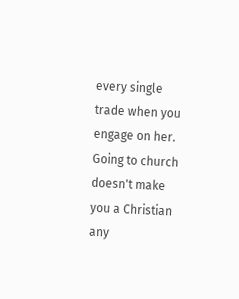every single trade when you engage on her.
Going to church doesn't make you a Christian any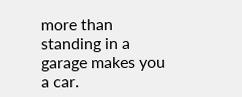more than standing in a garage makes you a car.